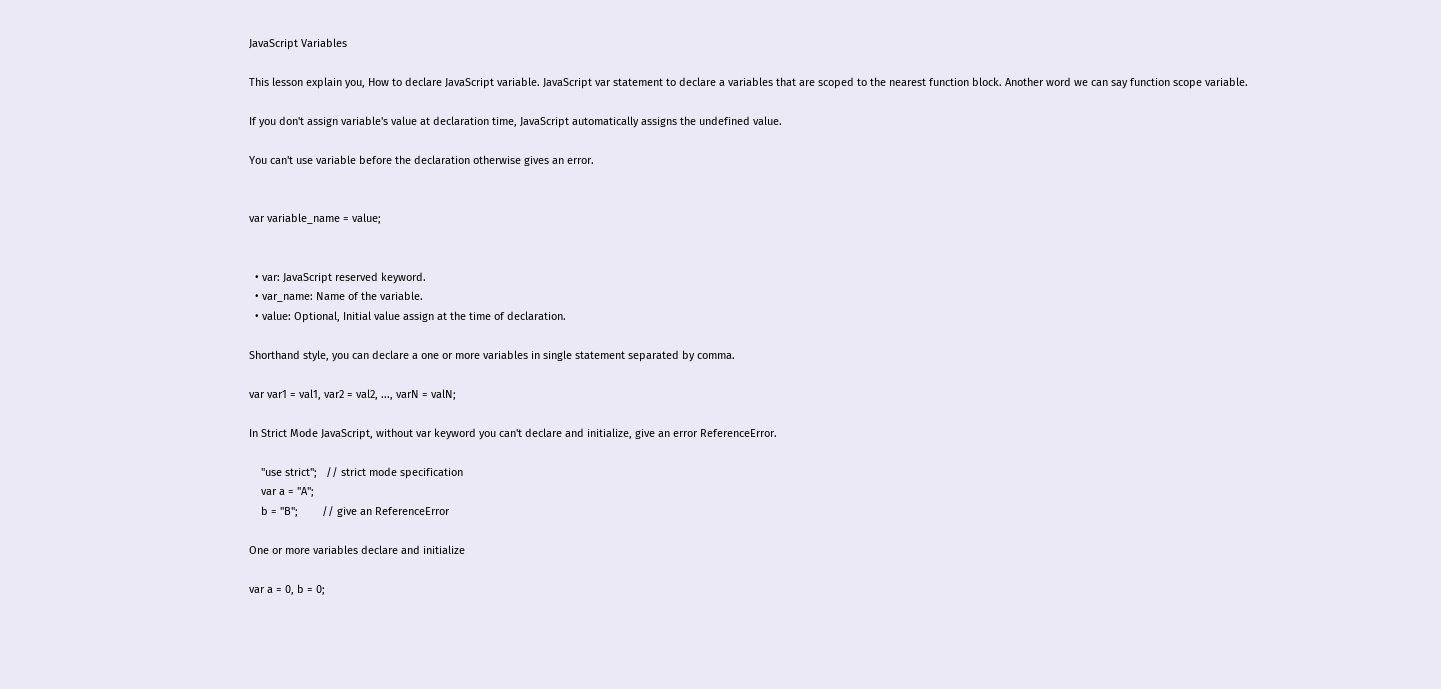JavaScript Variables

This lesson explain you, How to declare JavaScript variable. JavaScript var statement to declare a variables that are scoped to the nearest function block. Another word we can say function scope variable.

If you don't assign variable's value at declaration time, JavaScript automatically assigns the undefined value.

You can't use variable before the declaration otherwise gives an error.


var variable_name = value;


  • var: JavaScript reserved keyword.
  • var_name: Name of the variable.
  • value: Optional, Initial value assign at the time of declaration.

Shorthand style, you can declare a one or more variables in single statement separated by comma.

var var1 = val1, var2 = val2, ..., varN = valN;

In Strict Mode JavaScript, without var keyword you can't declare and initialize, give an error ReferenceError.

    "use strict";   // strict mode specification
    var a = "A";
    b = "B";        // give an ReferenceError

One or more variables declare and initialize

var a = 0, b = 0;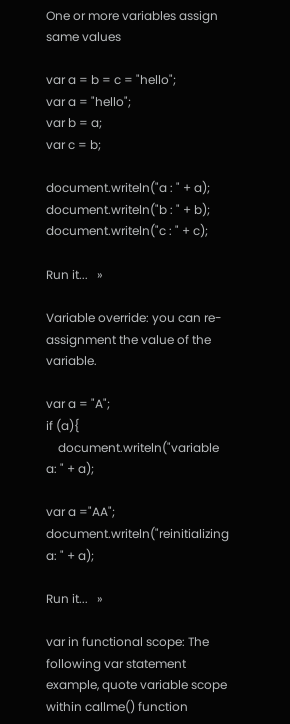One or more variables assign same values

var a = b = c = "hello";
var a = "hello";
var b = a;
var c = b;

document.writeln("a : " + a);
document.writeln("b : " + b);
document.writeln("c : " + c);

Run it...   »

Variable override: you can re-assignment the value of the variable.

var a = "A";
if (a){
    document.writeln("variable a: " + a);

var a ="AA";
document.writeln("reinitializing a: " + a);

Run it...   »

var in functional scope: The following var statement example, quote variable scope within callme() function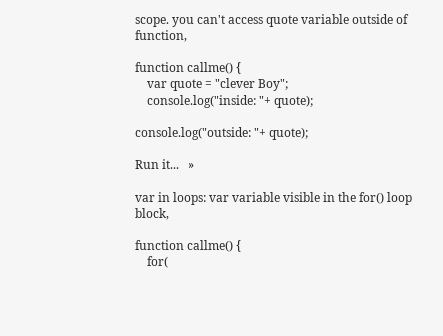scope. you can't access quote variable outside of function,

function callme() {
    var quote = "clever Boy";
    console.log("inside: "+ quote);

console.log("outside: "+ quote);

Run it...   »

var in loops: var variable visible in the for() loop block,

function callme() {
    for(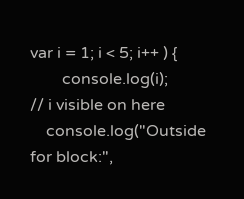var i = 1; i < 5; i++ ) {
        console.log(i);                          // i visible on here
    console.log("Outside for block:",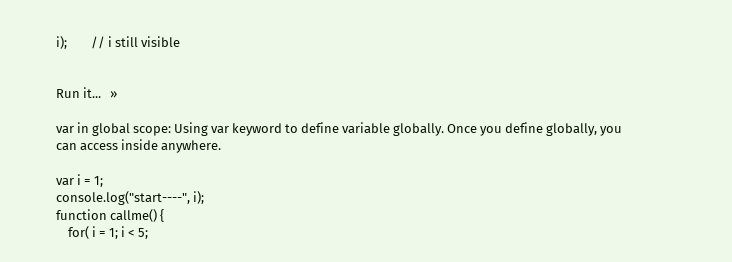i);        // i still visible


Run it...   »

var in global scope: Using var keyword to define variable globally. Once you define globally, you can access inside anywhere.

var i = 1;
console.log("start----", i);
function callme() {
    for( i = 1; i < 5;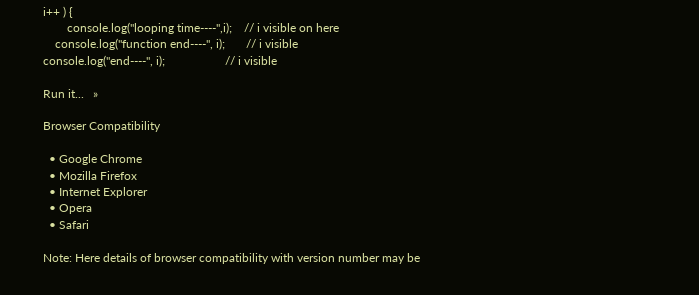i++ ) {
        console.log("looping time----",i);    // i visible on here
    console.log("function end----", i);       // i visible
console.log("end----", i);                    // i visible

Run it...   »

Browser Compatibility

  • Google Chrome
  • Mozilla Firefox
  • Internet Explorer
  • Opera
  • Safari

Note: Here details of browser compatibility with version number may be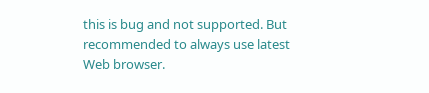this is bug and not supported. But recommended to always use latest Web browser.